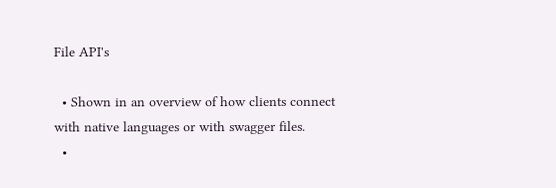File API's

  • Shown in an overview of how clients connect with native languages or with swagger files.
  •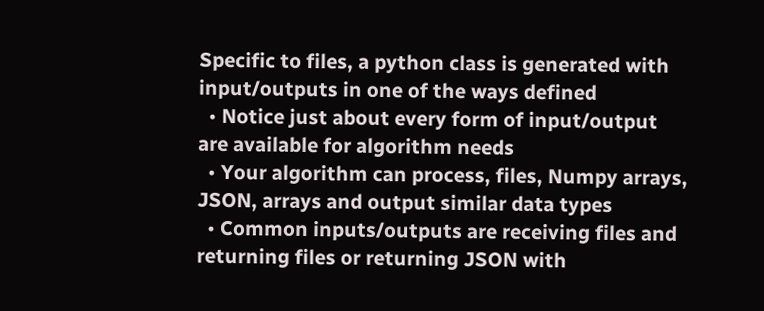Specific to files, a python class is generated with input/outputs in one of the ways defined
  • Notice just about every form of input/output are available for algorithm needs
  • Your algorithm can process, files, Numpy arrays, JSON, arrays and output similar data types
  • Common inputs/outputs are receiving files and returning files or returning JSON with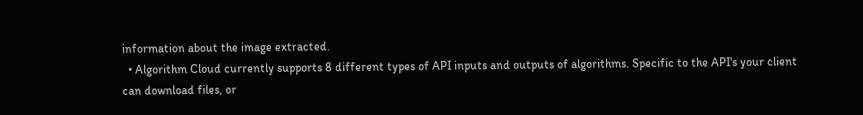information about the image extracted.
  • Algorithm Cloud currently supports 8 different types of API inputs and outputs of algorithms. Specific to the API's your client can download files, or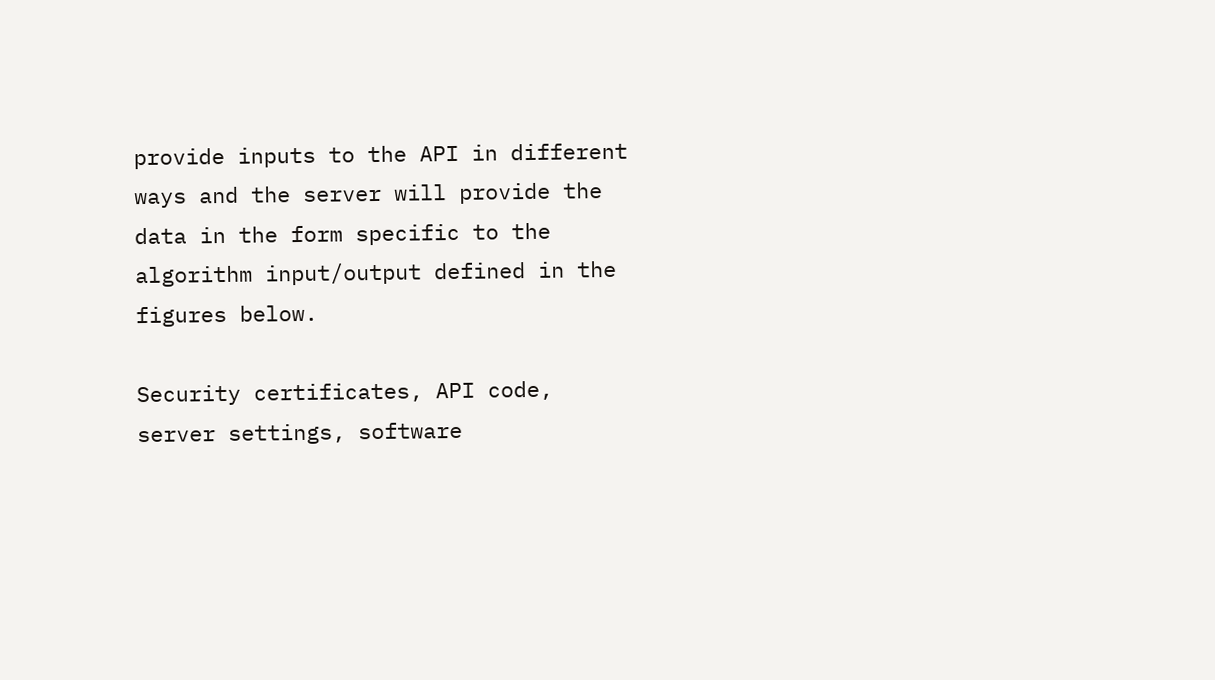provide inputs to the API in different ways and the server will provide the data in the form specific to the algorithm input/output defined in the figures below.

Security certificates, API code, server settings, software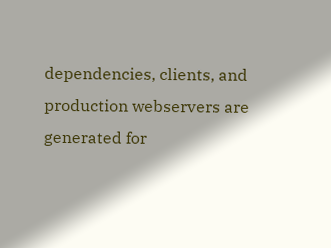dependencies, clients, and production webservers are generated for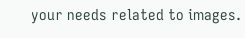your needs related to images.